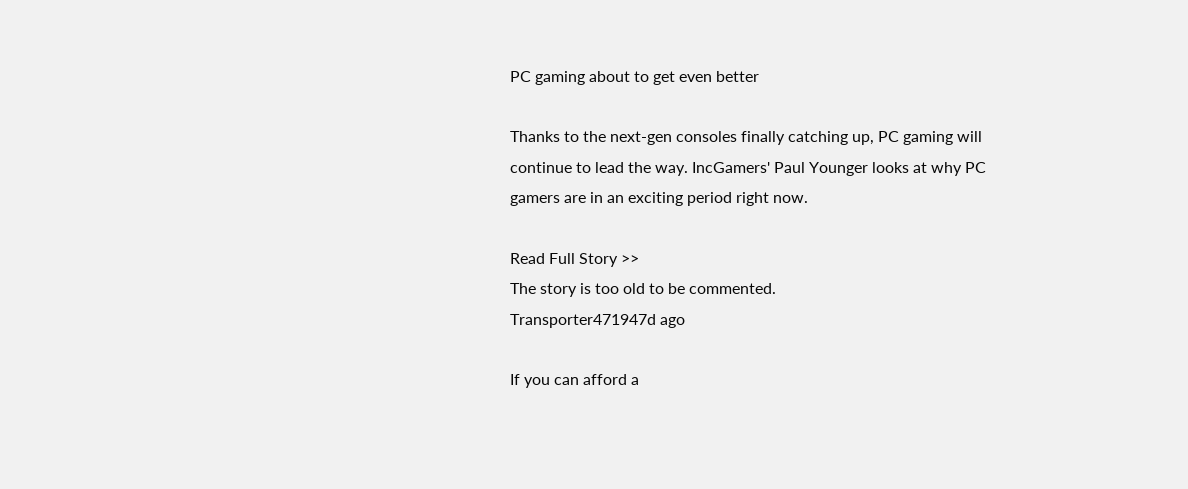PC gaming about to get even better

Thanks to the next-gen consoles finally catching up, PC gaming will continue to lead the way. IncGamers' Paul Younger looks at why PC gamers are in an exciting period right now.

Read Full Story >>
The story is too old to be commented.
Transporter471947d ago

If you can afford a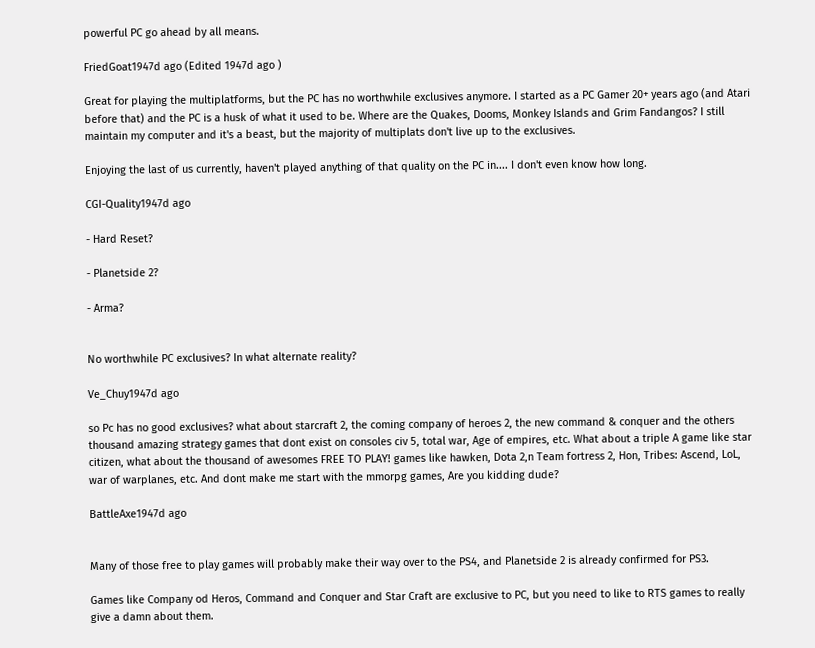powerful PC go ahead by all means.

FriedGoat1947d ago (Edited 1947d ago )

Great for playing the multiplatforms, but the PC has no worthwhile exclusives anymore. I started as a PC Gamer 20+ years ago (and Atari before that) and the PC is a husk of what it used to be. Where are the Quakes, Dooms, Monkey Islands and Grim Fandangos? I still maintain my computer and it's a beast, but the majority of multiplats don't live up to the exclusives.

Enjoying the last of us currently, haven't played anything of that quality on the PC in.... I don't even know how long.

CGI-Quality1947d ago

- Hard Reset?

- Planetside 2?

- Arma?


No worthwhile PC exclusives? In what alternate reality?

Ve_Chuy1947d ago

so Pc has no good exclusives? what about starcraft 2, the coming company of heroes 2, the new command & conquer and the others thousand amazing strategy games that dont exist on consoles civ 5, total war, Age of empires, etc. What about a triple A game like star citizen, what about the thousand of awesomes FREE TO PLAY! games like hawken, Dota 2,n Team fortress 2, Hon, Tribes: Ascend, LoL, war of warplanes, etc. And dont make me start with the mmorpg games, Are you kidding dude?

BattleAxe1947d ago


Many of those free to play games will probably make their way over to the PS4, and Planetside 2 is already confirmed for PS3.

Games like Company od Heros, Command and Conquer and Star Craft are exclusive to PC, but you need to like to RTS games to really give a damn about them.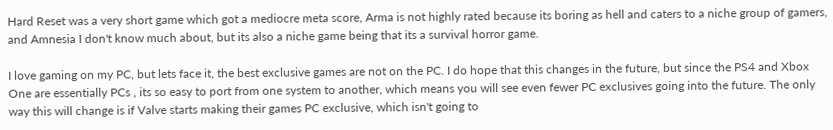Hard Reset was a very short game which got a mediocre meta score, Arma is not highly rated because its boring as hell and caters to a niche group of gamers, and Amnesia I don't know much about, but its also a niche game being that its a survival horror game.

I love gaming on my PC, but lets face it, the best exclusive games are not on the PC. I do hope that this changes in the future, but since the PS4 and Xbox One are essentially PCs , its so easy to port from one system to another, which means you will see even fewer PC exclusives going into the future. The only way this will change is if Valve starts making their games PC exclusive, which isn't going to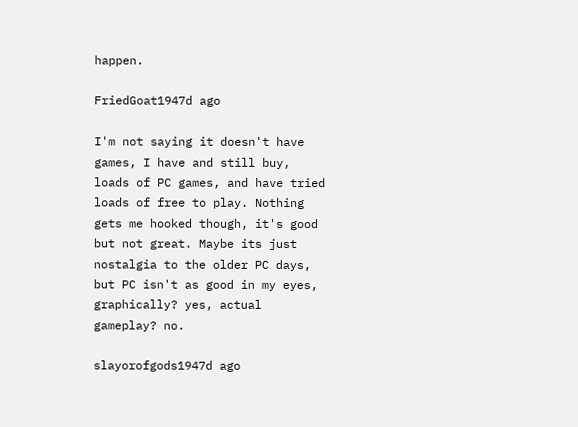happen.

FriedGoat1947d ago

I'm not saying it doesn't have games, I have and still buy, loads of PC games, and have tried loads of free to play. Nothing gets me hooked though, it's good but not great. Maybe its just nostalgia to the older PC days, but PC isn't as good in my eyes, graphically? yes, actual gameplay? no.

slayorofgods1947d ago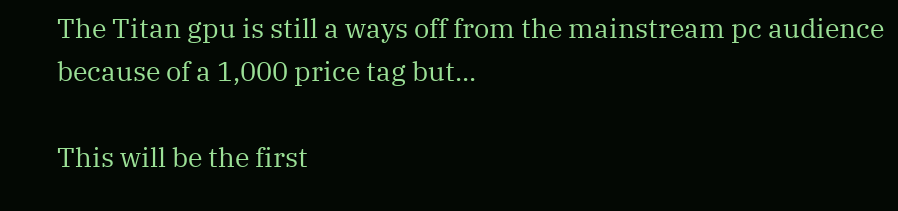The Titan gpu is still a ways off from the mainstream pc audience because of a 1,000 price tag but...

This will be the first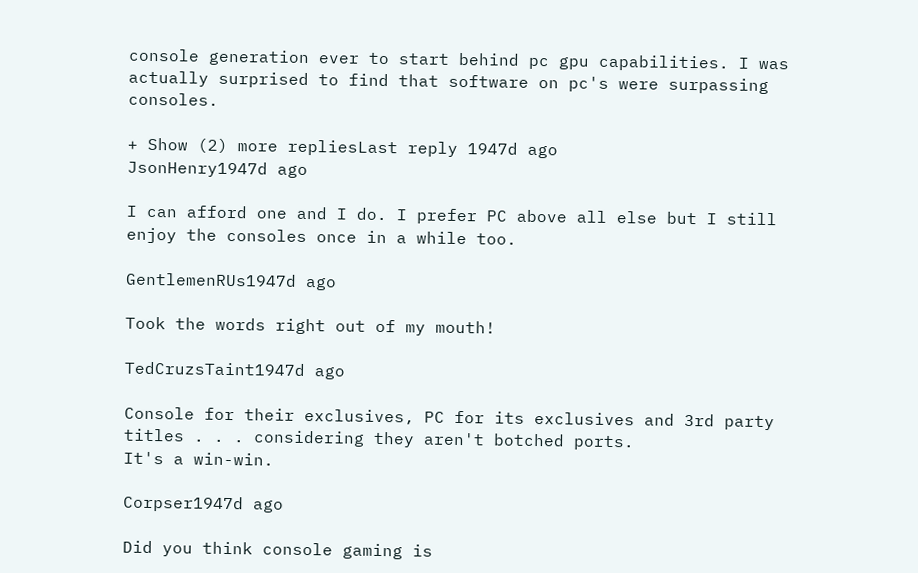console generation ever to start behind pc gpu capabilities. I was actually surprised to find that software on pc's were surpassing consoles.

+ Show (2) more repliesLast reply 1947d ago
JsonHenry1947d ago

I can afford one and I do. I prefer PC above all else but I still enjoy the consoles once in a while too.

GentlemenRUs1947d ago

Took the words right out of my mouth!

TedCruzsTaint1947d ago

Console for their exclusives, PC for its exclusives and 3rd party titles . . . considering they aren't botched ports.
It's a win-win.

Corpser1947d ago

Did you think console gaming is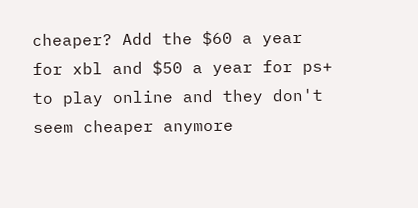cheaper? Add the $60 a year for xbl and $50 a year for ps+ to play online and they don't seem cheaper anymore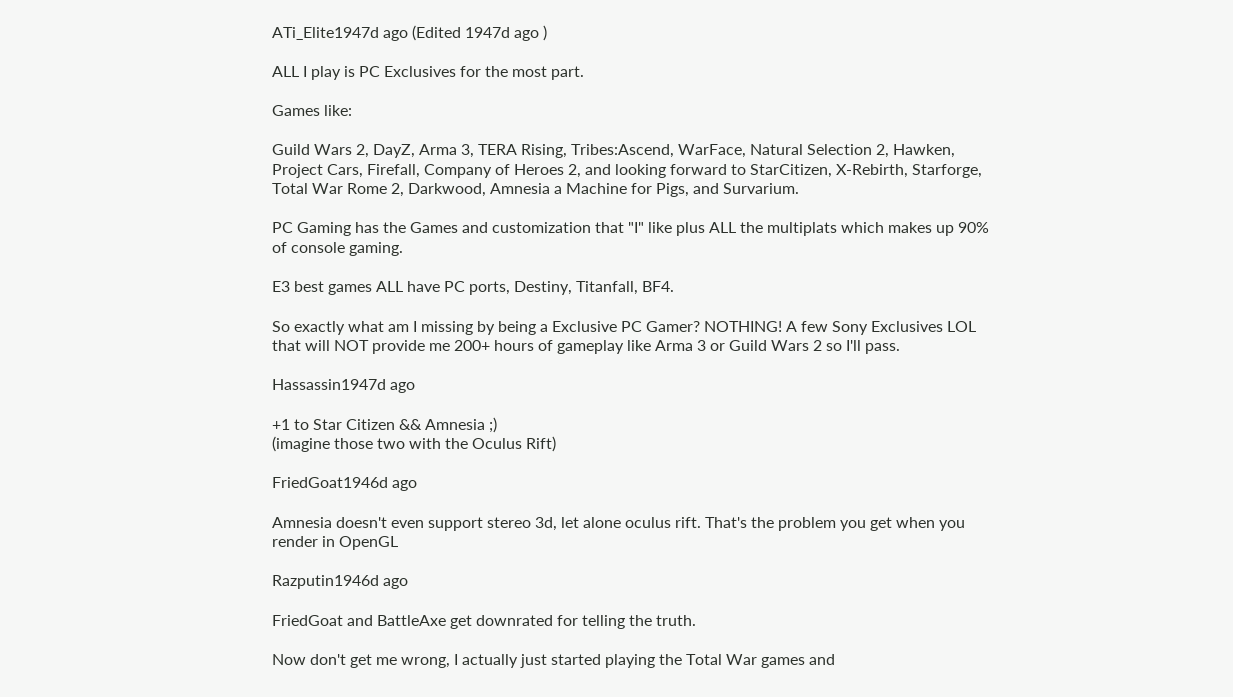ATi_Elite1947d ago (Edited 1947d ago )

ALL I play is PC Exclusives for the most part.

Games like:

Guild Wars 2, DayZ, Arma 3, TERA Rising, Tribes:Ascend, WarFace, Natural Selection 2, Hawken, Project Cars, Firefall, Company of Heroes 2, and looking forward to StarCitizen, X-Rebirth, Starforge, Total War Rome 2, Darkwood, Amnesia a Machine for Pigs, and Survarium.

PC Gaming has the Games and customization that "I" like plus ALL the multiplats which makes up 90% of console gaming.

E3 best games ALL have PC ports, Destiny, Titanfall, BF4.

So exactly what am I missing by being a Exclusive PC Gamer? NOTHING! A few Sony Exclusives LOL that will NOT provide me 200+ hours of gameplay like Arma 3 or Guild Wars 2 so I'll pass.

Hassassin1947d ago

+1 to Star Citizen && Amnesia ;)
(imagine those two with the Oculus Rift)

FriedGoat1946d ago

Amnesia doesn't even support stereo 3d, let alone oculus rift. That's the problem you get when you render in OpenGL

Razputin1946d ago

FriedGoat and BattleAxe get downrated for telling the truth.

Now don't get me wrong, I actually just started playing the Total War games and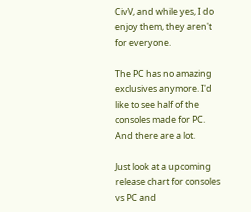CivV, and while yes, I do enjoy them, they aren't for everyone.

The PC has no amazing exclusives anymore. I'd like to see half of the consoles made for PC. And there are a lot.

Just look at a upcoming release chart for consoles vs PC and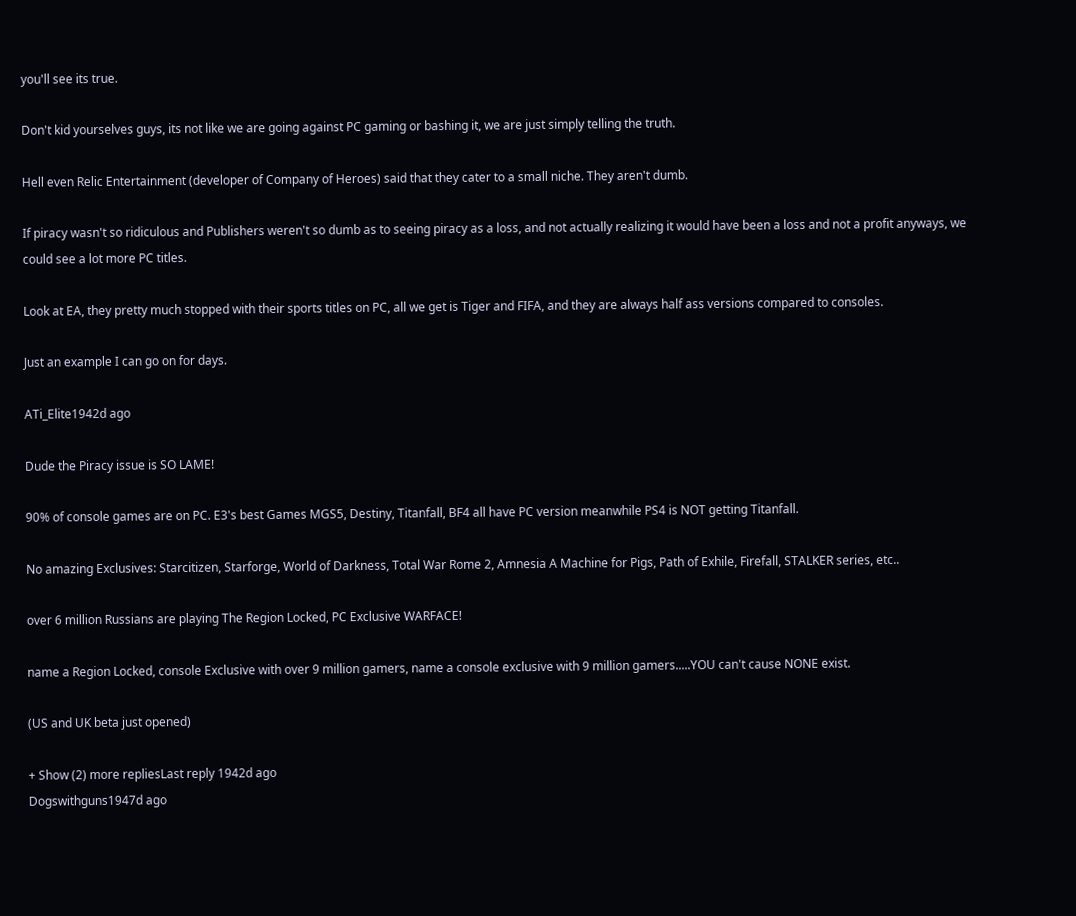you'll see its true.

Don't kid yourselves guys, its not like we are going against PC gaming or bashing it, we are just simply telling the truth.

Hell even Relic Entertainment (developer of Company of Heroes) said that they cater to a small niche. They aren't dumb.

If piracy wasn't so ridiculous and Publishers weren't so dumb as to seeing piracy as a loss, and not actually realizing it would have been a loss and not a profit anyways, we could see a lot more PC titles.

Look at EA, they pretty much stopped with their sports titles on PC, all we get is Tiger and FIFA, and they are always half ass versions compared to consoles.

Just an example I can go on for days.

ATi_Elite1942d ago

Dude the Piracy issue is SO LAME!

90% of console games are on PC. E3's best Games MGS5, Destiny, Titanfall, BF4 all have PC version meanwhile PS4 is NOT getting Titanfall.

No amazing Exclusives: Starcitizen, Starforge, World of Darkness, Total War Rome 2, Amnesia A Machine for Pigs, Path of Exhile, Firefall, STALKER series, etc..

over 6 million Russians are playing The Region Locked, PC Exclusive WARFACE!

name a Region Locked, console Exclusive with over 9 million gamers, name a console exclusive with 9 million gamers.....YOU can't cause NONE exist.

(US and UK beta just opened)

+ Show (2) more repliesLast reply 1942d ago
Dogswithguns1947d ago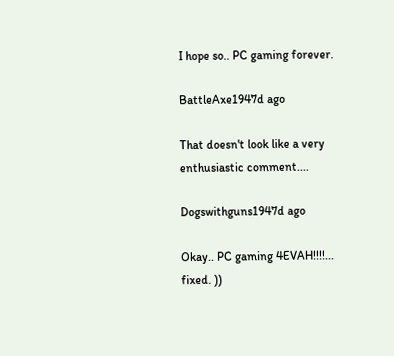I hope so.. PC gaming forever.

BattleAxe1947d ago

That doesn't look like a very enthusiastic comment....

Dogswithguns1947d ago

Okay.. PC gaming 4EVAH!!!!... fixed. ))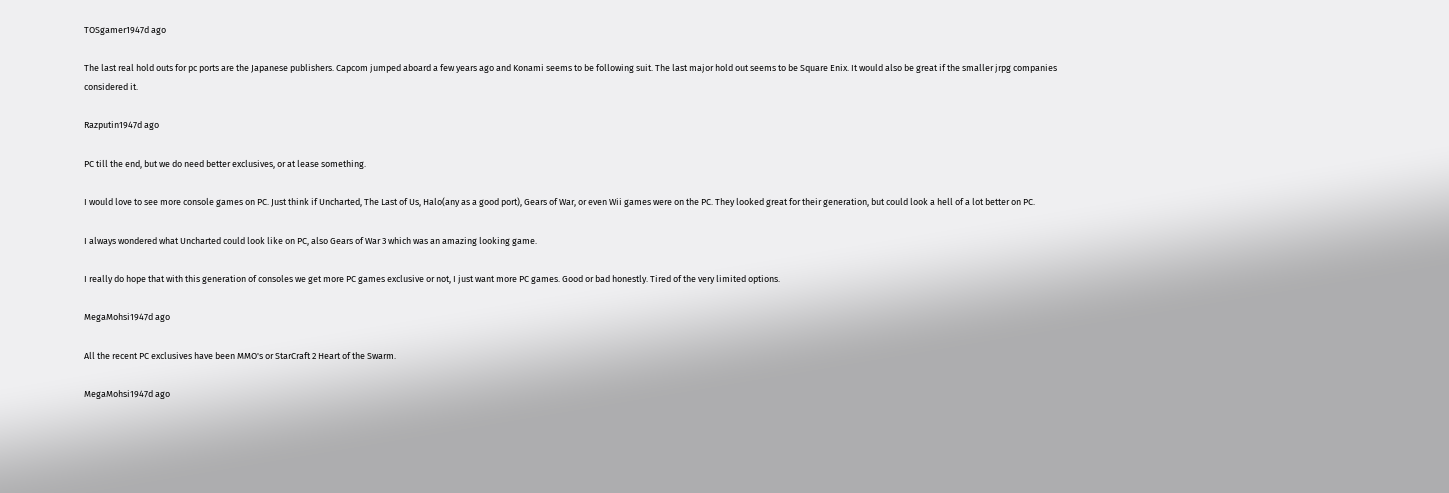TOSgamer1947d ago

The last real hold outs for pc ports are the Japanese publishers. Capcom jumped aboard a few years ago and Konami seems to be following suit. The last major hold out seems to be Square Enix. It would also be great if the smaller jrpg companies considered it.

Razputin1947d ago

PC till the end, but we do need better exclusives, or at lease something.

I would love to see more console games on PC. Just think if Uncharted, The Last of Us, Halo(any as a good port), Gears of War, or even Wii games were on the PC. They looked great for their generation, but could look a hell of a lot better on PC.

I always wondered what Uncharted could look like on PC, also Gears of War 3 which was an amazing looking game.

I really do hope that with this generation of consoles we get more PC games exclusive or not, I just want more PC games. Good or bad honestly. Tired of the very limited options.

MegaMohsi1947d ago

All the recent PC exclusives have been MMO's or StarCraft 2 Heart of the Swarm.

MegaMohsi1947d ago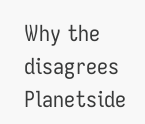Why the disagrees Planetside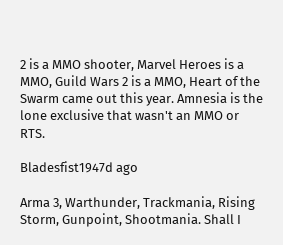2 is a MMO shooter, Marvel Heroes is a MMO, Guild Wars 2 is a MMO, Heart of the Swarm came out this year. Amnesia is the lone exclusive that wasn't an MMO or RTS.

Bladesfist1947d ago

Arma 3, Warthunder, Trackmania, Rising Storm, Gunpoint, Shootmania. Shall I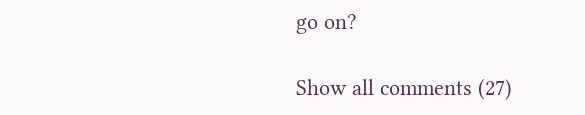go on?

Show all comments (27)